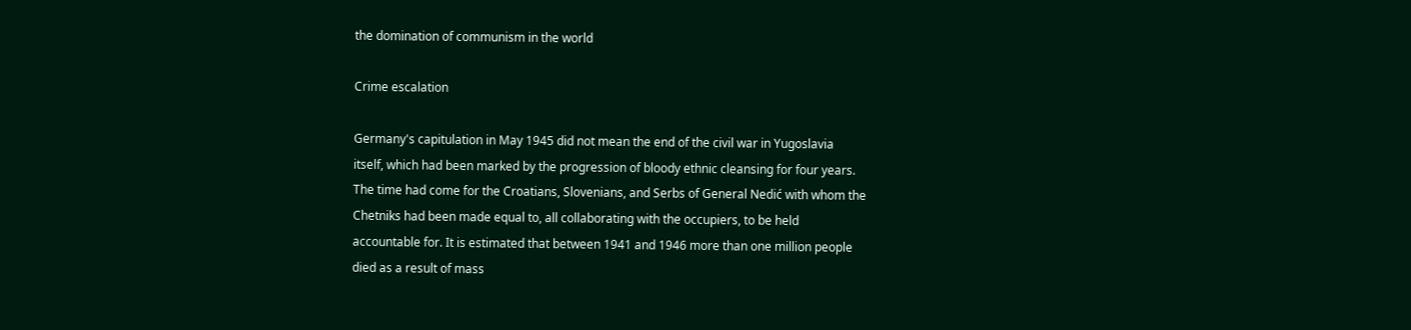the domination of communism in the world

Crime escalation

Germany's capitulation in May 1945 did not mean the end of the civil war in Yugoslavia
itself, which had been marked by the progression of bloody ethnic cleansing for four years.
The time had come for the Croatians, Slovenians, and Serbs of General Nedić with whom the
Chetniks had been made equal to, all collaborating with the occupiers, to be held
accountable for. It is estimated that between 1941 and 1946 more than one million people
died as a result of mass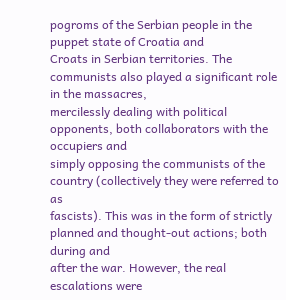pogroms of the Serbian people in the puppet state of Croatia and
Croats in Serbian territories. The communists also played a significant role in the massacres,
mercilessly dealing with political opponents, both collaborators with the occupiers and
simply opposing the communists of the country (collectively they were referred to as
fascists). This was in the form of strictly planned and thought-out actions; both during and
after the war. However, the real escalations were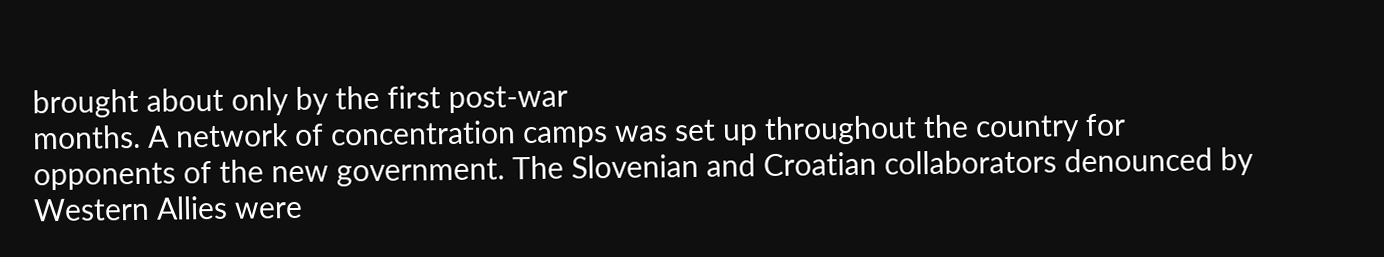brought about only by the first post-war
months. A network of concentration camps was set up throughout the country for
opponents of the new government. The Slovenian and Croatian collaborators denounced by
Western Allies were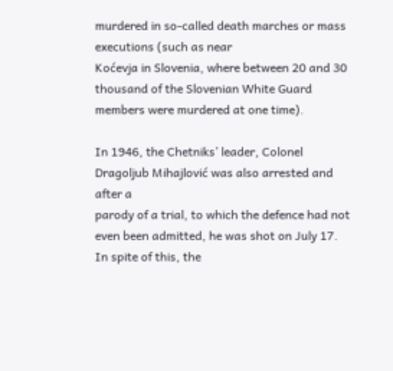murdered in so-called death marches or mass executions (such as near
Koćevja in Slovenia, where between 20 and 30 thousand of the Slovenian White Guard
members were murdered at one time).

In 1946, the Chetniks’ leader, Colonel Dragoljub Mihajlović was also arrested and after a
parody of a trial, to which the defence had not even been admitted, he was shot on July 17.
In spite of this, the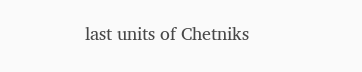last units of Chetniks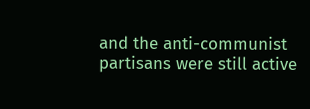and the anti-communist partisans were still active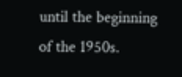until the beginning of the 1950s.